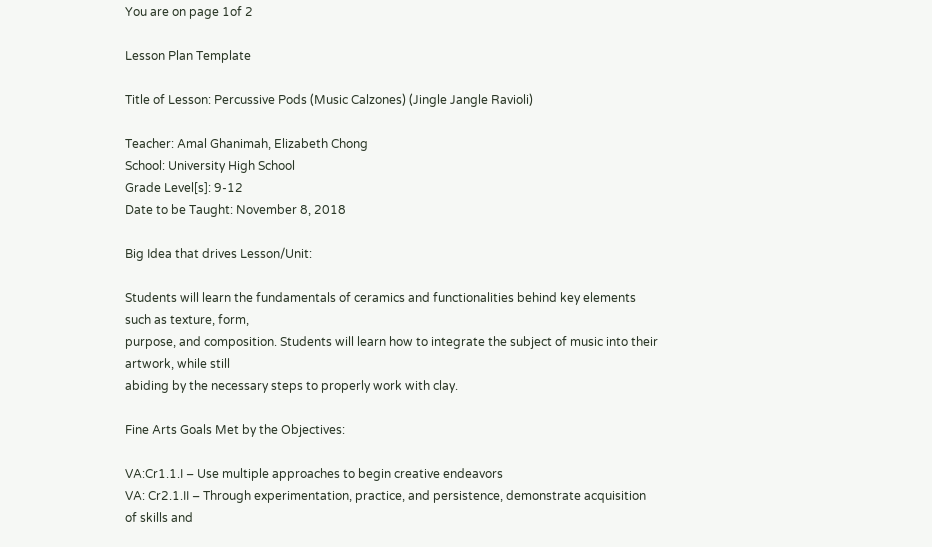You are on page 1of 2

Lesson Plan Template

Title of Lesson: Percussive Pods (Music Calzones) (Jingle Jangle Ravioli)

Teacher: Amal Ghanimah, Elizabeth Chong
School: University High School
Grade Level[s]: 9-12
Date to be Taught: November 8, 2018

Big Idea that drives Lesson/Unit:

Students will learn the fundamentals of ceramics and functionalities behind key elements such as texture, form,
purpose, and composition. Students will learn how to integrate the subject of music into their artwork, while still
abiding by the necessary steps to properly work with clay.

Fine Arts Goals Met by the Objectives:

VA:Cr1.1.I – Use multiple approaches to begin creative endeavors
VA: Cr2.1.II – Through experimentation, practice, and persistence, demonstrate acquisition of skills and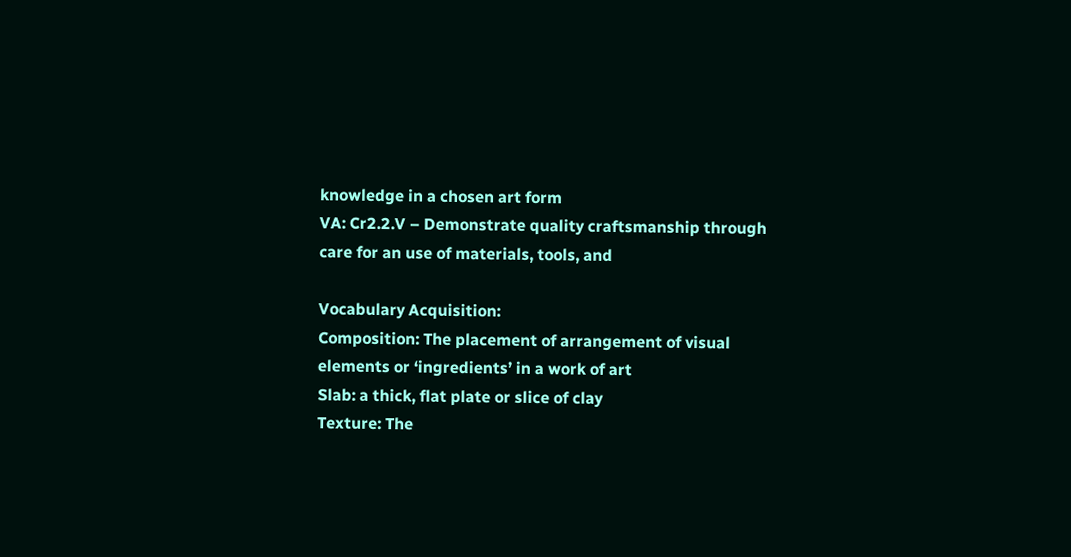knowledge in a chosen art form
VA: Cr2.2.V – Demonstrate quality craftsmanship through care for an use of materials, tools, and

Vocabulary Acquisition:
Composition: The placement of arrangement of visual elements or ‘ingredients’ in a work of art
Slab: a thick, flat plate or slice of clay
Texture: The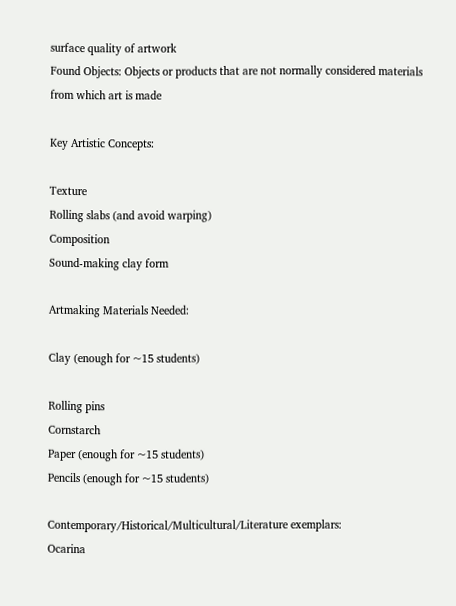surface quality of artwork
Found Objects: Objects or products that are not normally considered materials from which art is made

Key Artistic Concepts:

Texture
Rolling slabs (and avoid warping)
Composition
Sound-making clay form

Artmaking Materials Needed:

Clay (enough for ~15 students)

Rolling pins
Cornstarch
Paper (enough for ~15 students)
Pencils (enough for ~15 students)

Contemporary/Historical/Multicultural/Literature exemplars:
Ocarina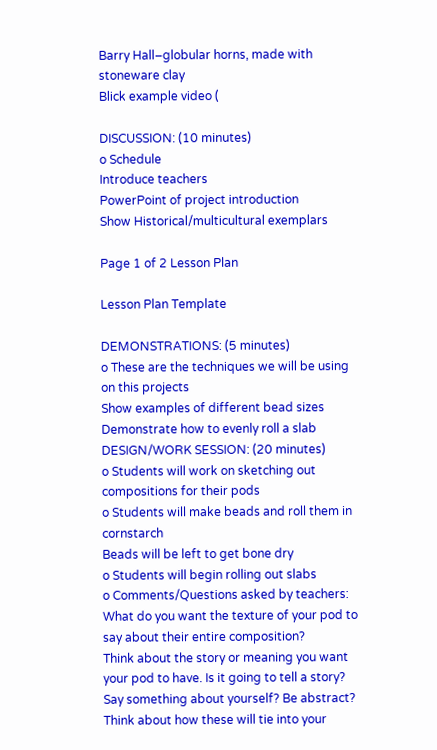Barry Hall–globular horns, made with stoneware clay
Blick example video (

DISCUSSION: (10 minutes)
o Schedule
Introduce teachers
PowerPoint of project introduction
Show Historical/multicultural exemplars

Page 1 of 2 Lesson Plan

Lesson Plan Template

DEMONSTRATIONS: (5 minutes)
o These are the techniques we will be using on this projects
Show examples of different bead sizes
Demonstrate how to evenly roll a slab
DESIGN/WORK SESSION: (20 minutes)
o Students will work on sketching out compositions for their pods
o Students will make beads and roll them in cornstarch
Beads will be left to get bone dry
o Students will begin rolling out slabs
o Comments/Questions asked by teachers:
What do you want the texture of your pod to say about their entire composition?
Think about the story or meaning you want your pod to have. Is it going to tell a story?
Say something about yourself? Be abstract? Think about how these will tie into your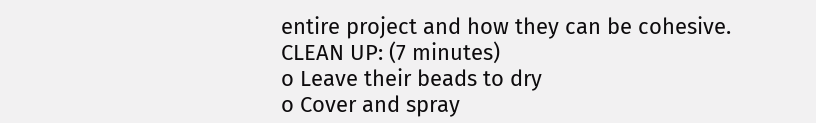entire project and how they can be cohesive.
CLEAN UP: (7 minutes)
o Leave their beads to dry
o Cover and spray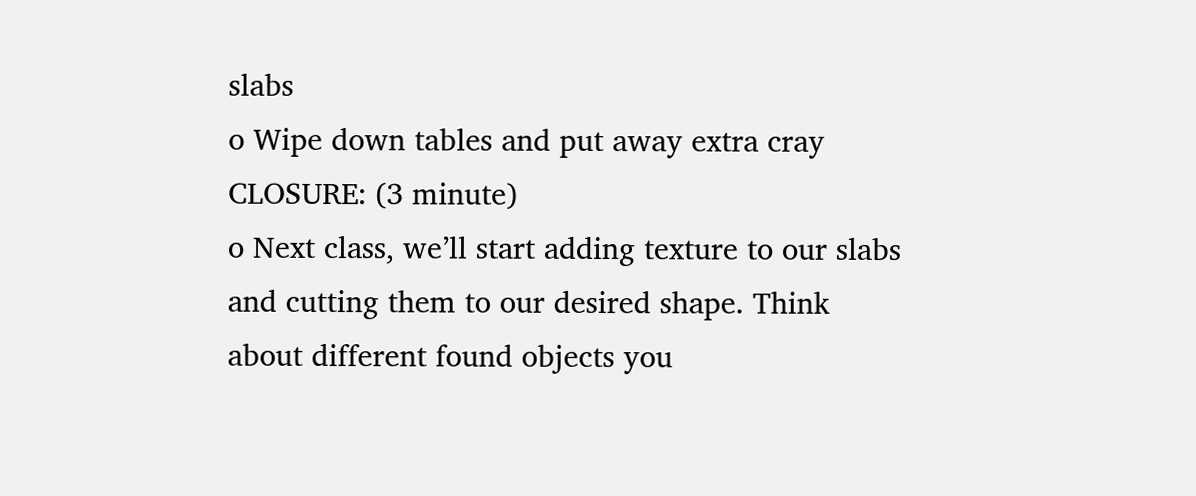slabs
o Wipe down tables and put away extra cray
CLOSURE: (3 minute)
o Next class, we’ll start adding texture to our slabs and cutting them to our desired shape. Think
about different found objects you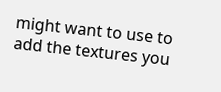might want to use to add the textures you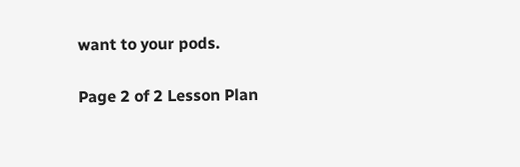want to your pods.

Page 2 of 2 Lesson Plan